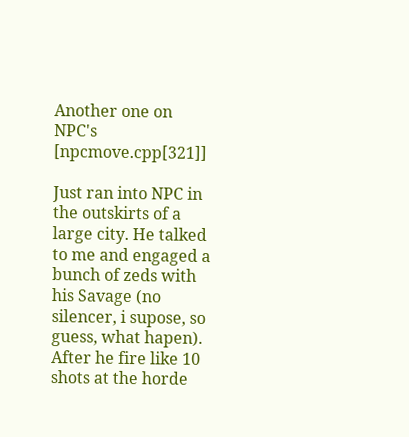Another one on NPC's [npcmove.cpp[321]]

Just ran into NPC in the outskirts of a large city. He talked to me and engaged a bunch of zeds with his Savage (no silencer, i supose, so guess, what hapen). After he fire like 10 shots at the horde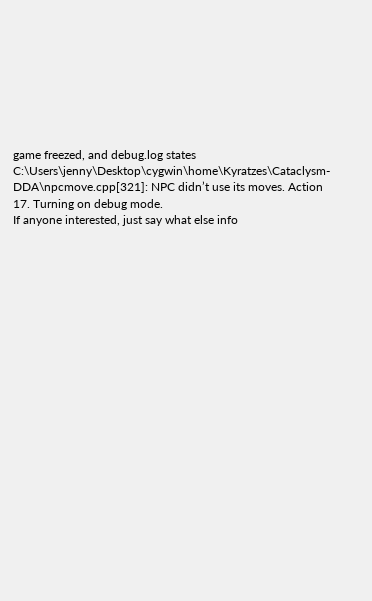game freezed, and debug.log states C:\Users\jenny\Desktop\cygwin\home\Kyratzes\Cataclysm-DDA\npcmove.cpp[321]: NPC didn’t use its moves. Action 17. Turning on debug mode.
If anyone interested, just say what else info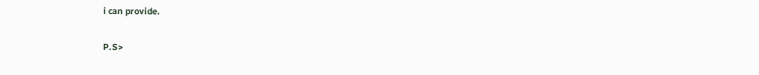i can provide.

P.S>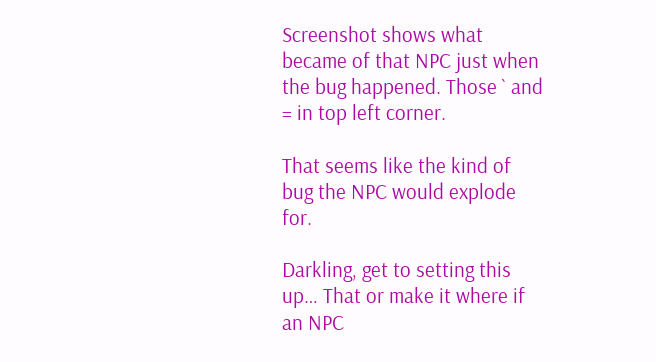Screenshot shows what became of that NPC just when the bug happened. Those ` and = in top left corner.

That seems like the kind of bug the NPC would explode for.

Darkling, get to setting this up… That or make it where if an NPC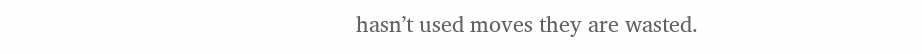hasn’t used moves they are wasted.